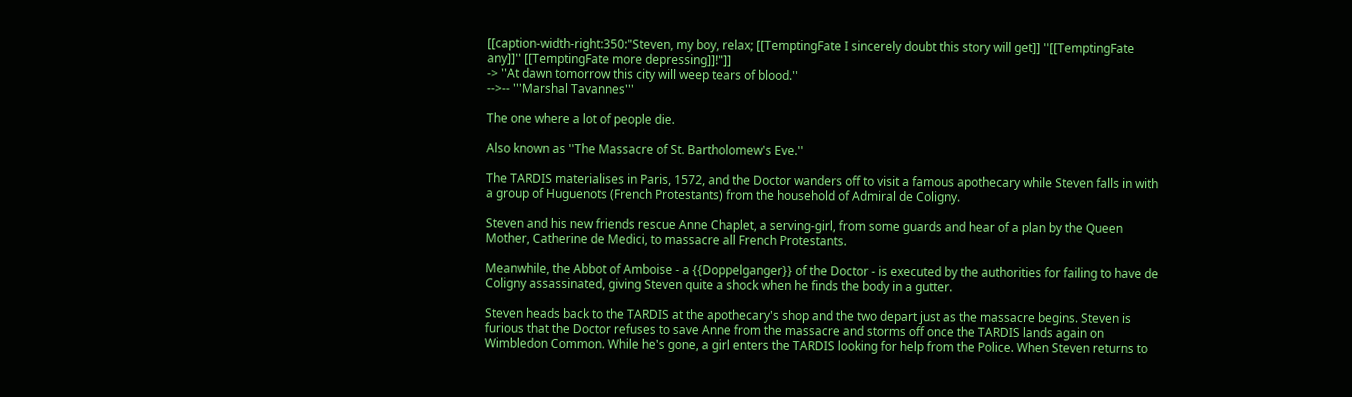[[caption-width-right:350:"Steven, my boy, relax; [[TemptingFate I sincerely doubt this story will get]] ''[[TemptingFate any]]'' [[TemptingFate more depressing]]!"]]
-> ''At dawn tomorrow this city will weep tears of blood.''
-->-- '''Marshal Tavannes'''

The one where a lot of people die.

Also known as ''The Massacre of St. Bartholomew's Eve.''

The TARDIS materialises in Paris, 1572, and the Doctor wanders off to visit a famous apothecary while Steven falls in with a group of Huguenots (French Protestants) from the household of Admiral de Coligny.

Steven and his new friends rescue Anne Chaplet, a serving-girl, from some guards and hear of a plan by the Queen Mother, Catherine de Medici, to massacre all French Protestants.

Meanwhile, the Abbot of Amboise - a {{Doppelganger}} of the Doctor - is executed by the authorities for failing to have de Coligny assassinated, giving Steven quite a shock when he finds the body in a gutter.

Steven heads back to the TARDIS at the apothecary's shop and the two depart just as the massacre begins. Steven is furious that the Doctor refuses to save Anne from the massacre and storms off once the TARDIS lands again on Wimbledon Common. While he's gone, a girl enters the TARDIS looking for help from the Police. When Steven returns to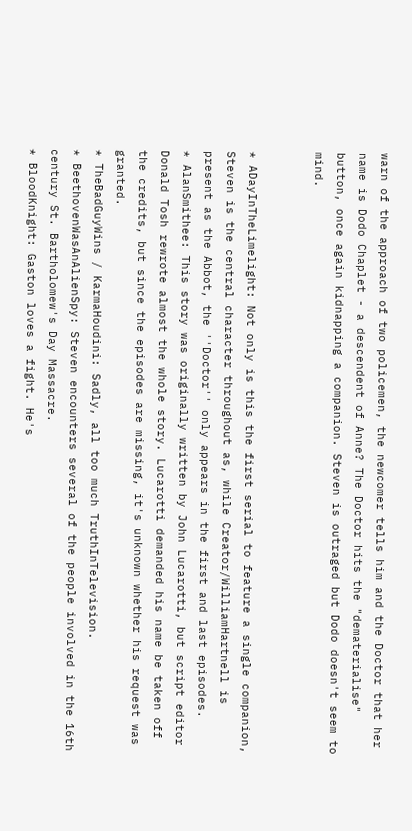warn of the approach of two policemen, the newcomer tells him and the Doctor that her name is Dodo Chaplet - a descendent of Anne? The Doctor hits the "dematerialise" button, once again kidnapping a companion. Steven is outraged but Dodo doesn't seem to mind.


* ADayInTheLimelight: Not only is this the first serial to feature a single companion, Steven is the central character throughout as, while Creator/WilliamHartnell is present as the Abbot, the ''Doctor'' only appears in the first and last episodes.
* AlanSmithee: This story was originally written by John Lucarotti, but script editor Donald Tosh rewrote almost the whole story. Lucarotti demanded his name be taken off the credits, but since the episodes are missing, it's unknown whether his request was granted.
* TheBadGuyWins / KarmaHoudini: Sadly, all too much TruthInTelevision.
* BeethovenWasAnAlienSpy: Steven encounters several of the people involved in the 16th century St. Bartholomew's Day Massacre.
* BloodKnight: Gaston loves a fight. He's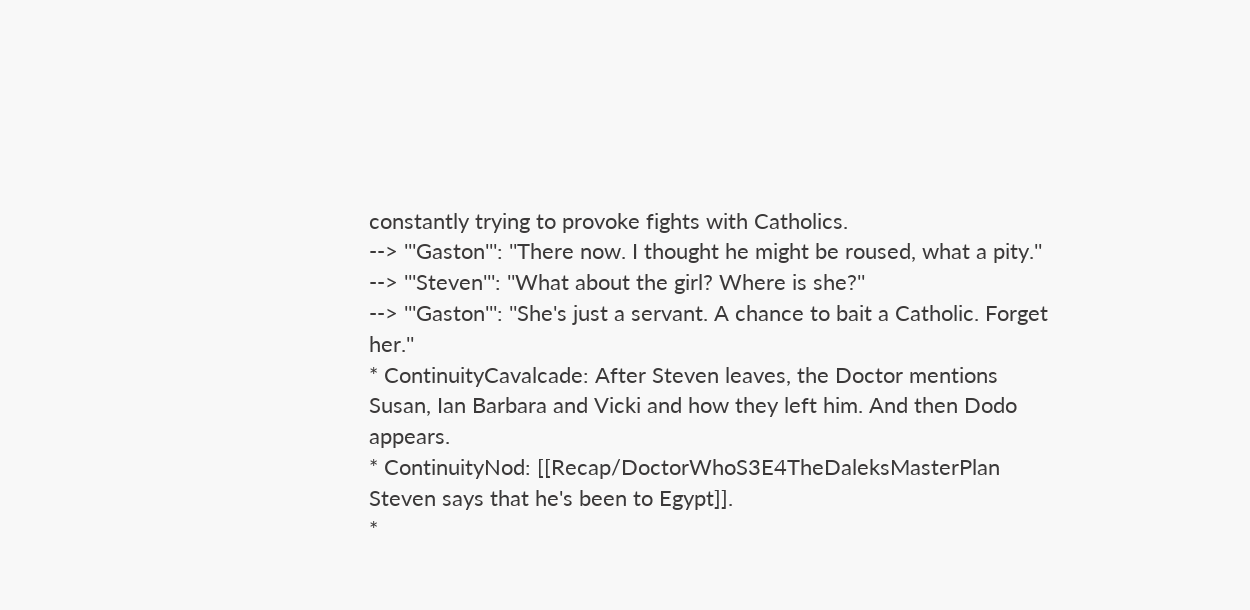constantly trying to provoke fights with Catholics.
--> '''Gaston''': ''There now. I thought he might be roused, what a pity.''
--> '''Steven''': ''What about the girl? Where is she?''
--> '''Gaston''': ''She's just a servant. A chance to bait a Catholic. Forget her.''
* ContinuityCavalcade: After Steven leaves, the Doctor mentions Susan, Ian Barbara and Vicki and how they left him. And then Dodo appears.
* ContinuityNod: [[Recap/DoctorWhoS3E4TheDaleksMasterPlan Steven says that he's been to Egypt]].
*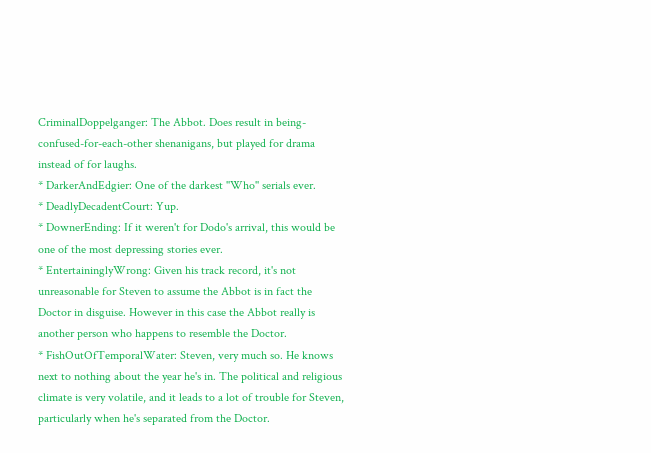CriminalDoppelganger: The Abbot. Does result in being-confused-for-each-other shenanigans, but played for drama instead of for laughs.
* DarkerAndEdgier: One of the darkest ''Who'' serials ever.
* DeadlyDecadentCourt: Yup.
* DownerEnding: If it weren't for Dodo's arrival, this would be one of the most depressing stories ever.
* EntertaininglyWrong: Given his track record, it's not unreasonable for Steven to assume the Abbot is in fact the Doctor in disguise. However in this case the Abbot really is another person who happens to resemble the Doctor.
* FishOutOfTemporalWater: Steven, very much so. He knows next to nothing about the year he's in. The political and religious climate is very volatile, and it leads to a lot of trouble for Steven, particularly when he's separated from the Doctor.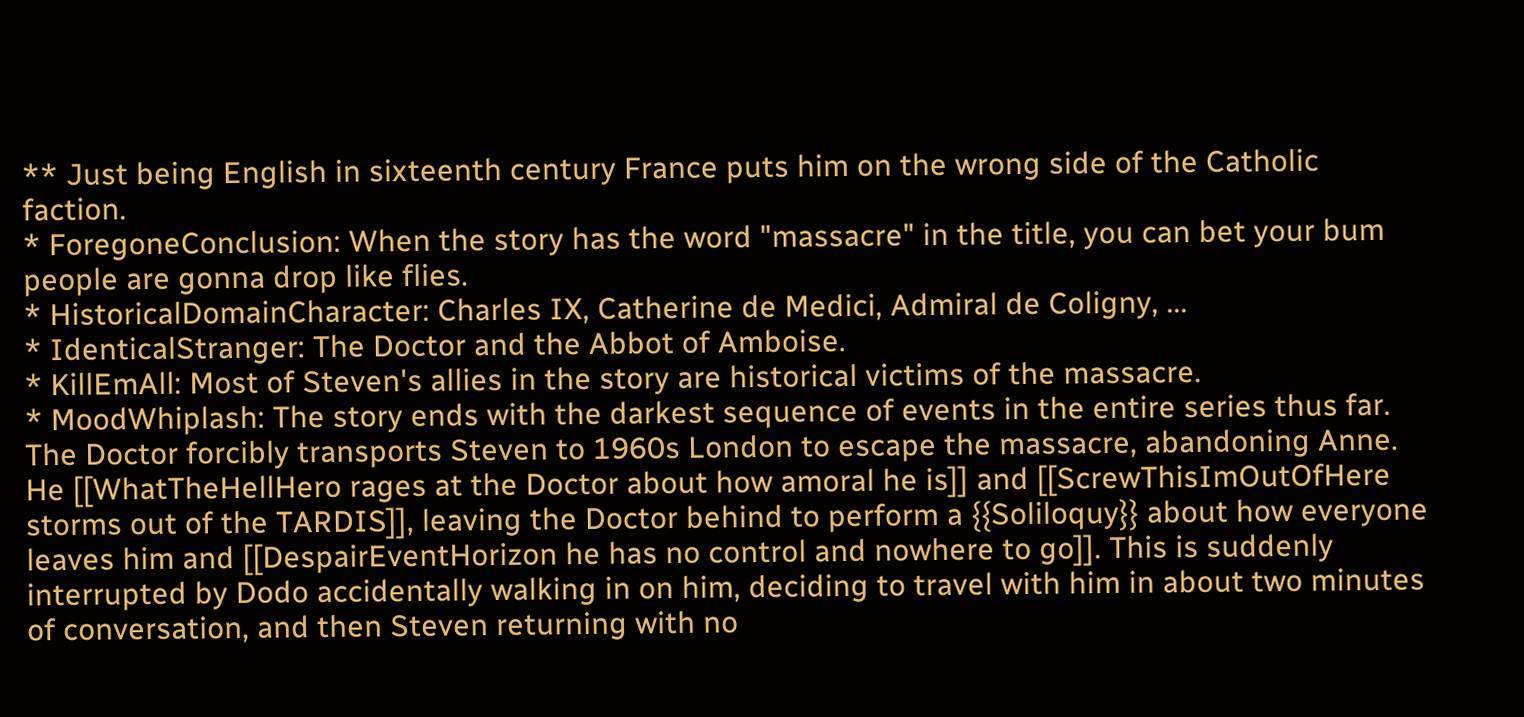** Just being English in sixteenth century France puts him on the wrong side of the Catholic faction.
* ForegoneConclusion: When the story has the word "massacre" in the title, you can bet your bum people are gonna drop like flies.
* HistoricalDomainCharacter: Charles IX, Catherine de Medici, Admiral de Coligny, ...
* IdenticalStranger: The Doctor and the Abbot of Amboise.
* KillEmAll: Most of Steven's allies in the story are historical victims of the massacre.
* MoodWhiplash: The story ends with the darkest sequence of events in the entire series thus far. The Doctor forcibly transports Steven to 1960s London to escape the massacre, abandoning Anne. He [[WhatTheHellHero rages at the Doctor about how amoral he is]] and [[ScrewThisImOutOfHere storms out of the TARDIS]], leaving the Doctor behind to perform a {{Soliloquy}} about how everyone leaves him and [[DespairEventHorizon he has no control and nowhere to go]]. This is suddenly interrupted by Dodo accidentally walking in on him, deciding to travel with him in about two minutes of conversation, and then Steven returning with no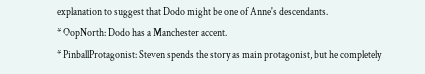explanation to suggest that Dodo might be one of Anne's descendants.
* OopNorth: Dodo has a Manchester accent.
* PinballProtagonist: Steven spends the story as main protagonist, but he completely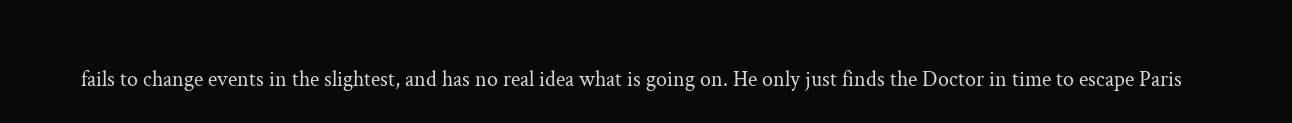fails to change events in the slightest, and has no real idea what is going on. He only just finds the Doctor in time to escape Paris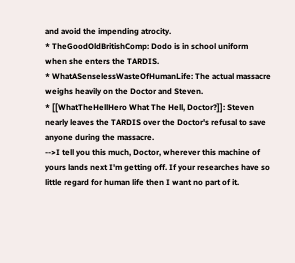and avoid the impending atrocity.
* TheGoodOldBritishComp: Dodo is in school uniform when she enters the TARDIS.
* WhatASenselessWasteOfHumanLife: The actual massacre weighs heavily on the Doctor and Steven.
* [[WhatTheHellHero What The Hell, Doctor?]]: Steven nearly leaves the TARDIS over the Doctor's refusal to save anyone during the massacre.
-->I tell you this much, Doctor, wherever this machine of yours lands next I'm getting off. If your researches have so little regard for human life then I want no part of it.